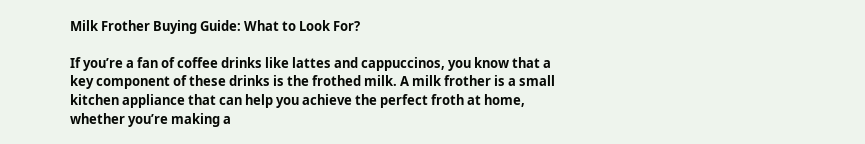Milk Frother Buying Guide: What to Look For?

If you’re a fan of coffee drinks like lattes and cappuccinos, you know that a key component of these drinks is the frothed milk. A milk frother is a small kitchen appliance that can help you achieve the perfect froth at home, whether you’re making a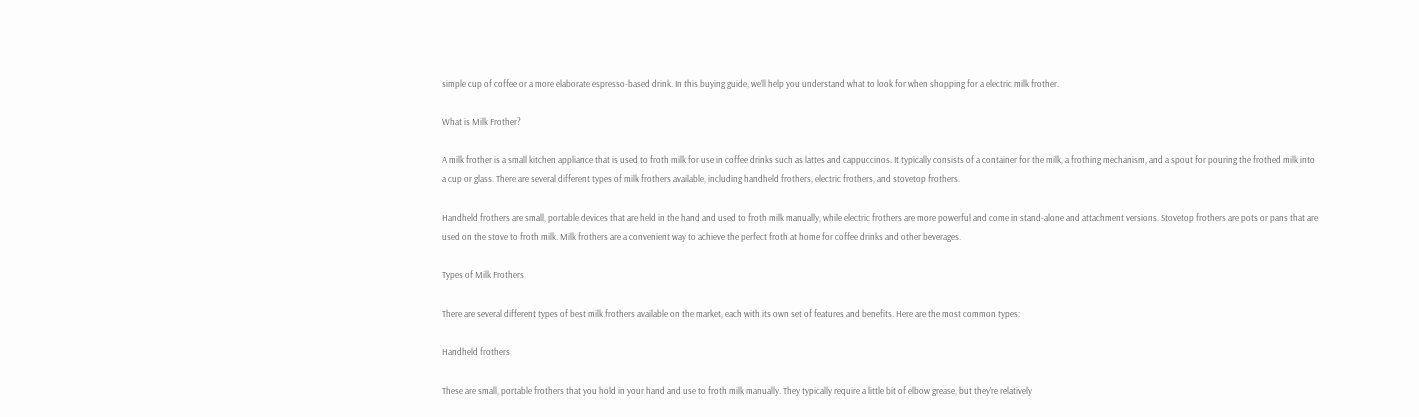simple cup of coffee or a more elaborate espresso-based drink. In this buying guide, we’ll help you understand what to look for when shopping for a electric milk frother.

What is Milk Frother?

A milk frother is a small kitchen appliance that is used to froth milk for use in coffee drinks such as lattes and cappuccinos. It typically consists of a container for the milk, a frothing mechanism, and a spout for pouring the frothed milk into a cup or glass. There are several different types of milk frothers available, including handheld frothers, electric frothers, and stovetop frothers.

Handheld frothers are small, portable devices that are held in the hand and used to froth milk manually, while electric frothers are more powerful and come in stand-alone and attachment versions. Stovetop frothers are pots or pans that are used on the stove to froth milk. Milk frothers are a convenient way to achieve the perfect froth at home for coffee drinks and other beverages.

Types of Milk Frothers

There are several different types of best milk frothers available on the market, each with its own set of features and benefits. Here are the most common types:

Handheld frothers

These are small, portable frothers that you hold in your hand and use to froth milk manually. They typically require a little bit of elbow grease, but they’re relatively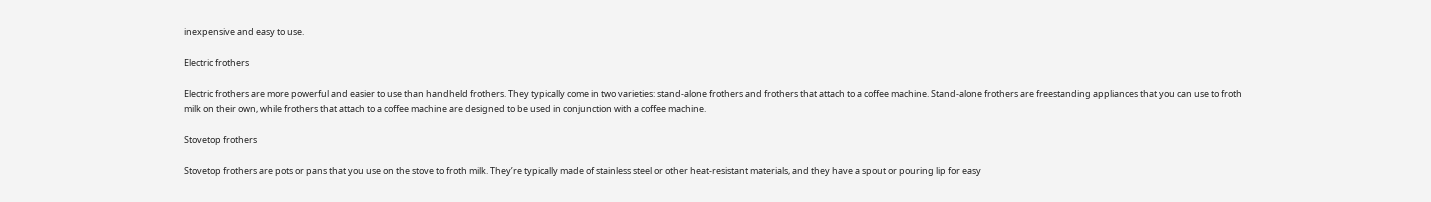inexpensive and easy to use.

Electric frothers

Electric frothers are more powerful and easier to use than handheld frothers. They typically come in two varieties: stand-alone frothers and frothers that attach to a coffee machine. Stand-alone frothers are freestanding appliances that you can use to froth milk on their own, while frothers that attach to a coffee machine are designed to be used in conjunction with a coffee machine.

Stovetop frothers

Stovetop frothers are pots or pans that you use on the stove to froth milk. They’re typically made of stainless steel or other heat-resistant materials, and they have a spout or pouring lip for easy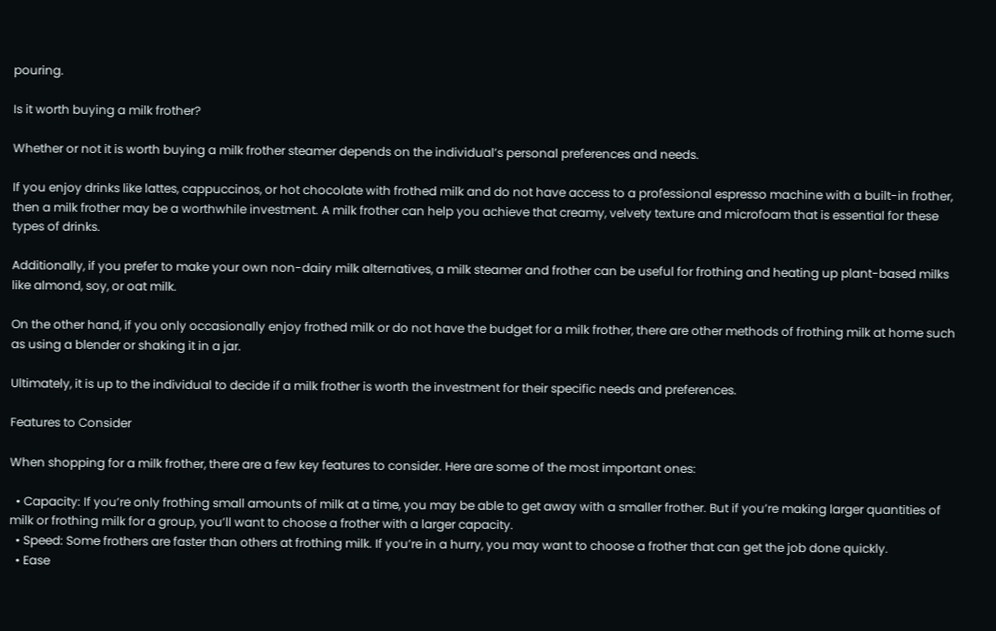pouring.

Is it worth buying a milk frother?

Whether or not it is worth buying a milk frother steamer depends on the individual’s personal preferences and needs.

If you enjoy drinks like lattes, cappuccinos, or hot chocolate with frothed milk and do not have access to a professional espresso machine with a built-in frother, then a milk frother may be a worthwhile investment. A milk frother can help you achieve that creamy, velvety texture and microfoam that is essential for these types of drinks.

Additionally, if you prefer to make your own non-dairy milk alternatives, a milk steamer and frother can be useful for frothing and heating up plant-based milks like almond, soy, or oat milk.

On the other hand, if you only occasionally enjoy frothed milk or do not have the budget for a milk frother, there are other methods of frothing milk at home such as using a blender or shaking it in a jar.

Ultimately, it is up to the individual to decide if a milk frother is worth the investment for their specific needs and preferences.

Features to Consider

When shopping for a milk frother, there are a few key features to consider. Here are some of the most important ones:

  • Capacity: If you’re only frothing small amounts of milk at a time, you may be able to get away with a smaller frother. But if you’re making larger quantities of milk or frothing milk for a group, you’ll want to choose a frother with a larger capacity.
  • Speed: Some frothers are faster than others at frothing milk. If you’re in a hurry, you may want to choose a frother that can get the job done quickly.
  • Ease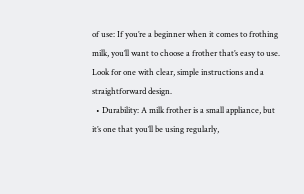of use: If you’re a beginner when it comes to frothing milk, you’ll want to choose a frother that’s easy to use. Look for one with clear, simple instructions and a straightforward design.
  • Durability: A milk frother is a small appliance, but it’s one that you’ll be using regularly,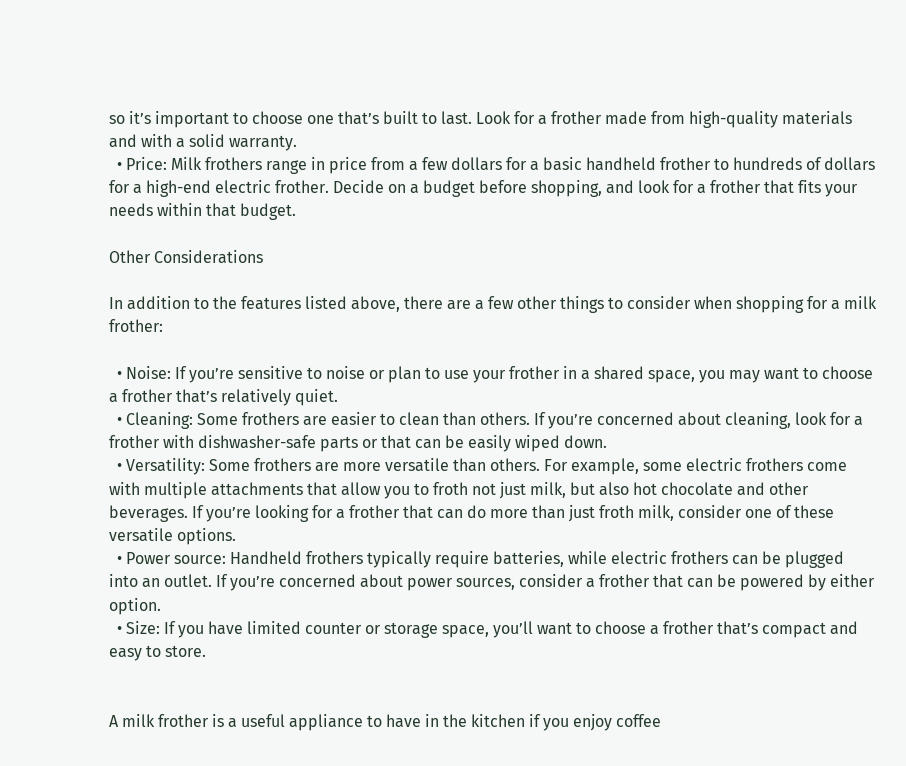so it’s important to choose one that’s built to last. Look for a frother made from high-quality materials and with a solid warranty.
  • Price: Milk frothers range in price from a few dollars for a basic handheld frother to hundreds of dollars for a high-end electric frother. Decide on a budget before shopping, and look for a frother that fits your needs within that budget.

Other Considerations

In addition to the features listed above, there are a few other things to consider when shopping for a milk frother:

  • Noise: If you’re sensitive to noise or plan to use your frother in a shared space, you may want to choose a frother that’s relatively quiet.
  • Cleaning: Some frothers are easier to clean than others. If you’re concerned about cleaning, look for a frother with dishwasher-safe parts or that can be easily wiped down.
  • Versatility: Some frothers are more versatile than others. For example, some electric frothers come with multiple attachments that allow you to froth not just milk, but also hot chocolate and other beverages. If you’re looking for a frother that can do more than just froth milk, consider one of these versatile options.
  • Power source: Handheld frothers typically require batteries, while electric frothers can be plugged into an outlet. If you’re concerned about power sources, consider a frother that can be powered by either option.
  • Size: If you have limited counter or storage space, you’ll want to choose a frother that’s compact and easy to store.


A milk frother is a useful appliance to have in the kitchen if you enjoy coffee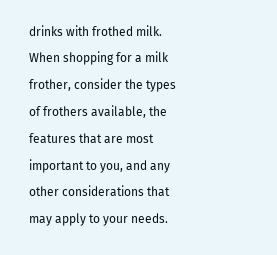drinks with frothed milk. When shopping for a milk frother, consider the types of frothers available, the features that are most important to you, and any other considerations that may apply to your needs.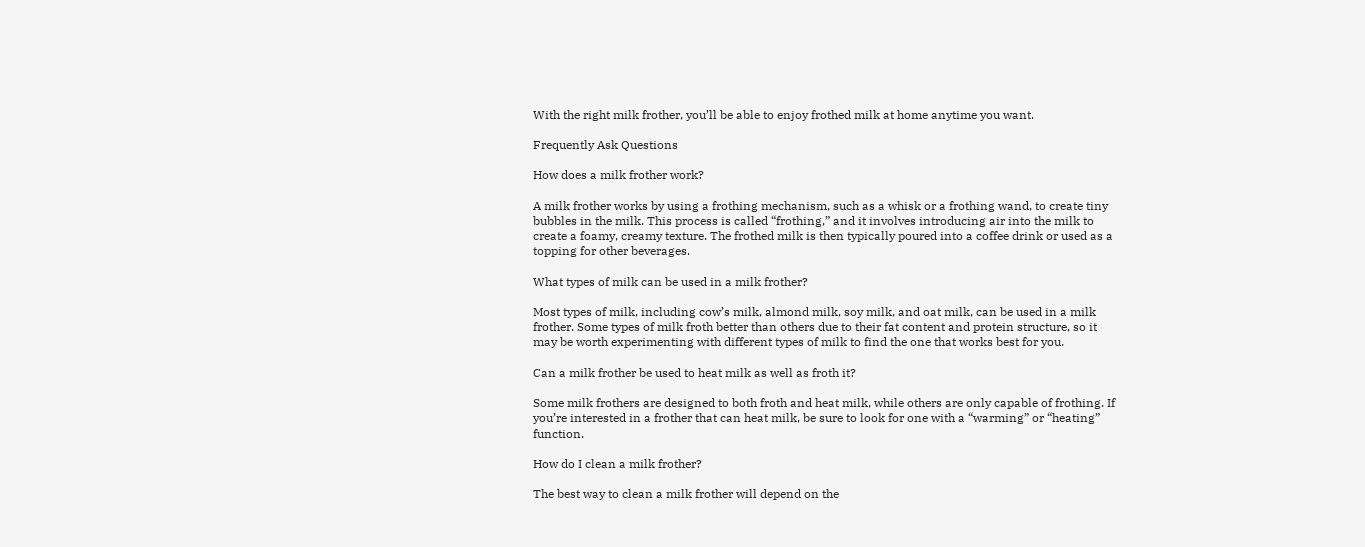With the right milk frother, you’ll be able to enjoy frothed milk at home anytime you want.

Frequently Ask Questions

How does a milk frother work?

A milk frother works by using a frothing mechanism, such as a whisk or a frothing wand, to create tiny bubbles in the milk. This process is called “frothing,” and it involves introducing air into the milk to create a foamy, creamy texture. The frothed milk is then typically poured into a coffee drink or used as a topping for other beverages.

What types of milk can be used in a milk frother?

Most types of milk, including cow’s milk, almond milk, soy milk, and oat milk, can be used in a milk frother. Some types of milk froth better than others due to their fat content and protein structure, so it may be worth experimenting with different types of milk to find the one that works best for you.

Can a milk frother be used to heat milk as well as froth it?

Some milk frothers are designed to both froth and heat milk, while others are only capable of frothing. If you’re interested in a frother that can heat milk, be sure to look for one with a “warming” or “heating” function.

How do I clean a milk frother?

The best way to clean a milk frother will depend on the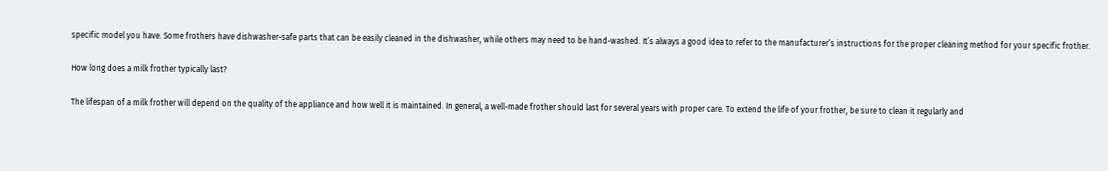specific model you have. Some frothers have dishwasher-safe parts that can be easily cleaned in the dishwasher, while others may need to be hand-washed. It’s always a good idea to refer to the manufacturer’s instructions for the proper cleaning method for your specific frother.

How long does a milk frother typically last?

The lifespan of a milk frother will depend on the quality of the appliance and how well it is maintained. In general, a well-made frother should last for several years with proper care. To extend the life of your frother, be sure to clean it regularly and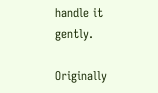handle it gently.

Originally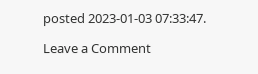posted 2023-01-03 07:33:47.

Leave a Comment